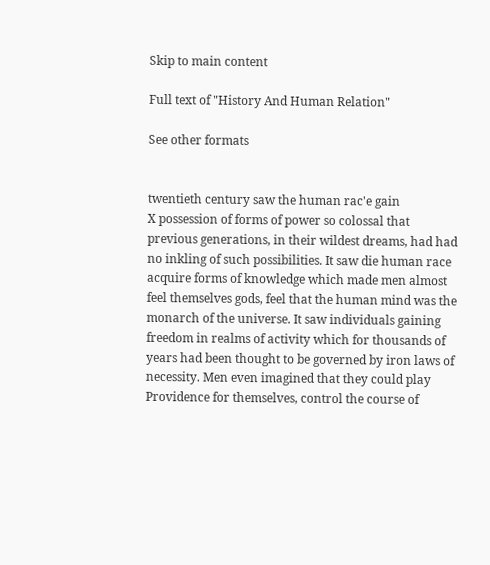Skip to main content

Full text of "History And Human Relation"

See other formats


twentieth century saw the human rac'e gain
X possession of forms of power so colossal that
previous generations, in their wildest dreams, had had
no inkling of such possibilities. It saw die human race
acquire forms of knowledge which made men almost
feel themselves gods, feel that the human mind was the
monarch of the universe. It saw individuals gaining
freedom in realms of activity which for thousands of
years had been thought to be governed by iron laws of
necessity. Men even imagined that they could play
Providence for themselves, control the course of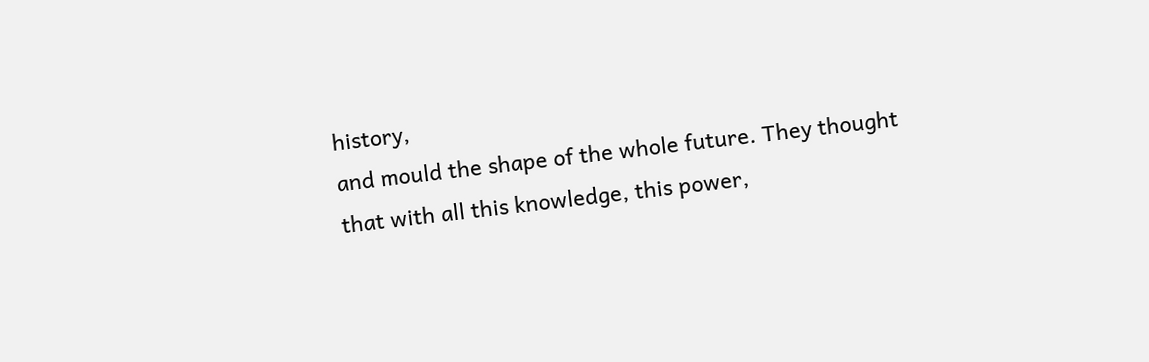history,
and mould the shape of the whole future. They thought
that with all this knowledge, this power,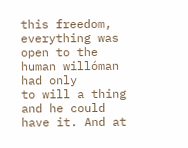this freedom,
everything was open to the human willóman had only
to will a thing and he could have it. And at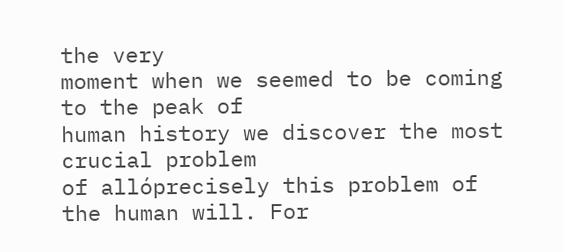the very
moment when we seemed to be coming to the peak of
human history we discover the most crucial problem
of allóprecisely this problem of the human will. For